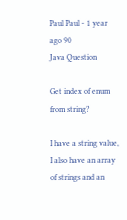Paul Paul - 1 year ago 90
Java Question

Get index of enum from string?

I have a string value, I also have an array of strings and an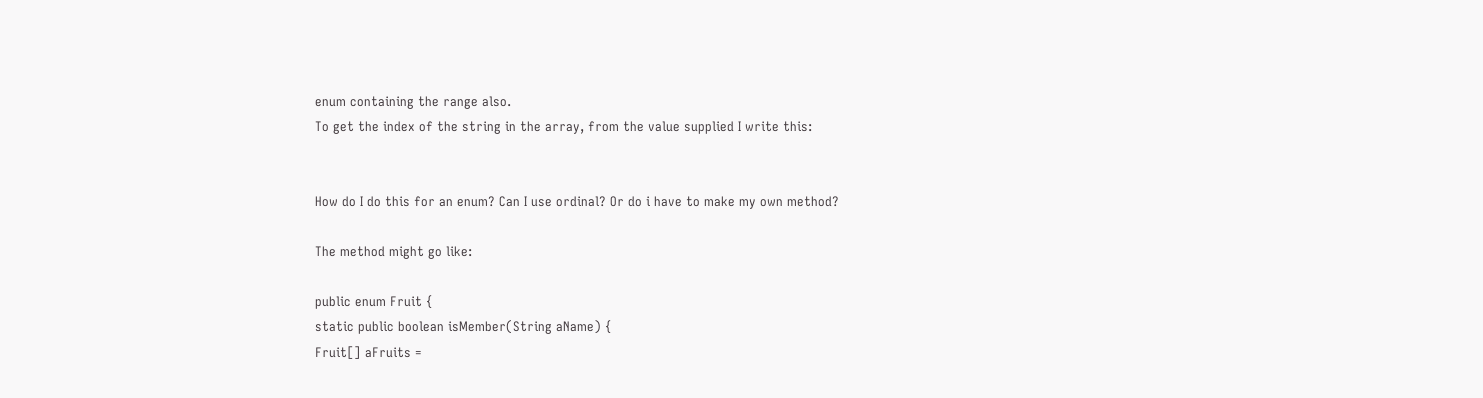enum containing the range also.
To get the index of the string in the array, from the value supplied I write this:


How do I do this for an enum? Can I use ordinal? Or do i have to make my own method?

The method might go like:

public enum Fruit {
static public boolean isMember(String aName) {
Fruit[] aFruits =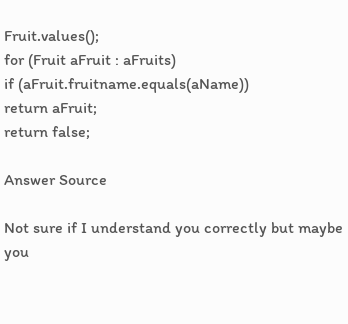Fruit.values();
for (Fruit aFruit : aFruits)
if (aFruit.fruitname.equals(aName))
return aFruit;
return false;

Answer Source

Not sure if I understand you correctly but maybe you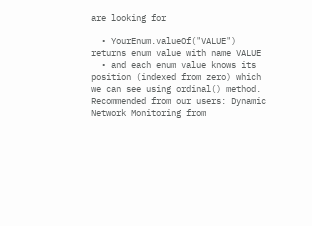are looking for

  • YourEnum.valueOf("VALUE") returns enum value with name VALUE
  • and each enum value knows its position (indexed from zero) which we can see using ordinal() method.
Recommended from our users: Dynamic Network Monitoring from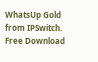WhatsUp Gold from IPSwitch. Free Download